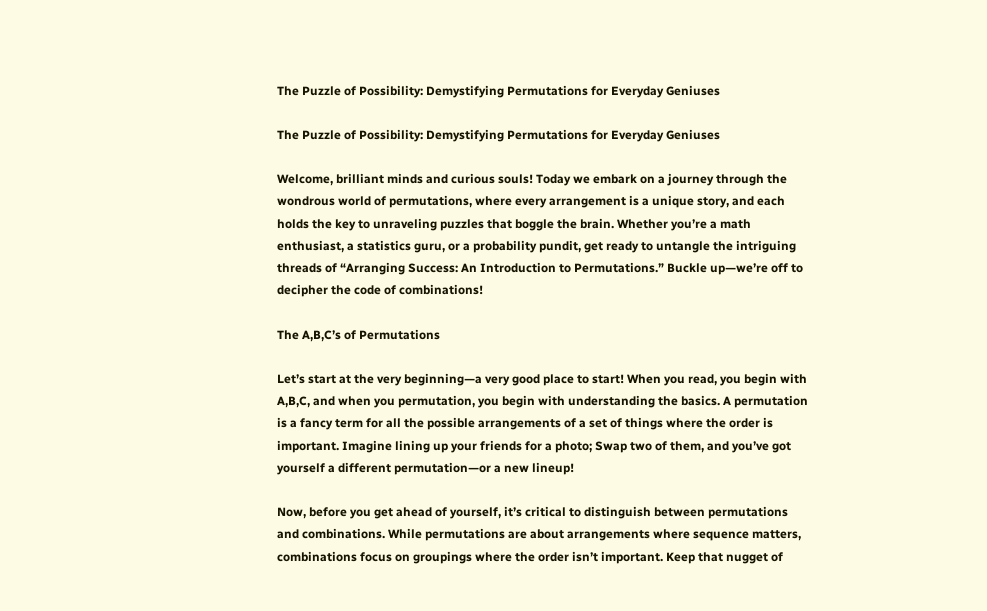The Puzzle of Possibility: Demystifying Permutations for Everyday Geniuses

The Puzzle of Possibility: Demystifying Permutations for Everyday Geniuses

Welcome, brilliant minds and curious souls! Today we embark on a journey through the wondrous world of permutations, where every arrangement is a unique story, and each holds the key to unraveling puzzles that boggle the brain. Whether you’re a math enthusiast, a statistics guru, or a probability pundit, get ready to untangle the intriguing threads of “Arranging Success: An Introduction to Permutations.” Buckle up—we’re off to decipher the code of combinations!

The A,B,C’s of Permutations

Let’s start at the very beginning—a very good place to start! When you read, you begin with A,B,C, and when you permutation, you begin with understanding the basics. A permutation is a fancy term for all the possible arrangements of a set of things where the order is important. Imagine lining up your friends for a photo; Swap two of them, and you’ve got yourself a different permutation—or a new lineup!

Now, before you get ahead of yourself, it’s critical to distinguish between permutations and combinations. While permutations are about arrangements where sequence matters, combinations focus on groupings where the order isn’t important. Keep that nugget of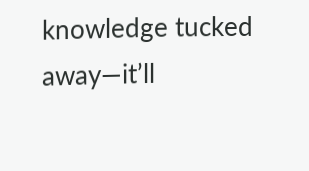knowledge tucked away—it’ll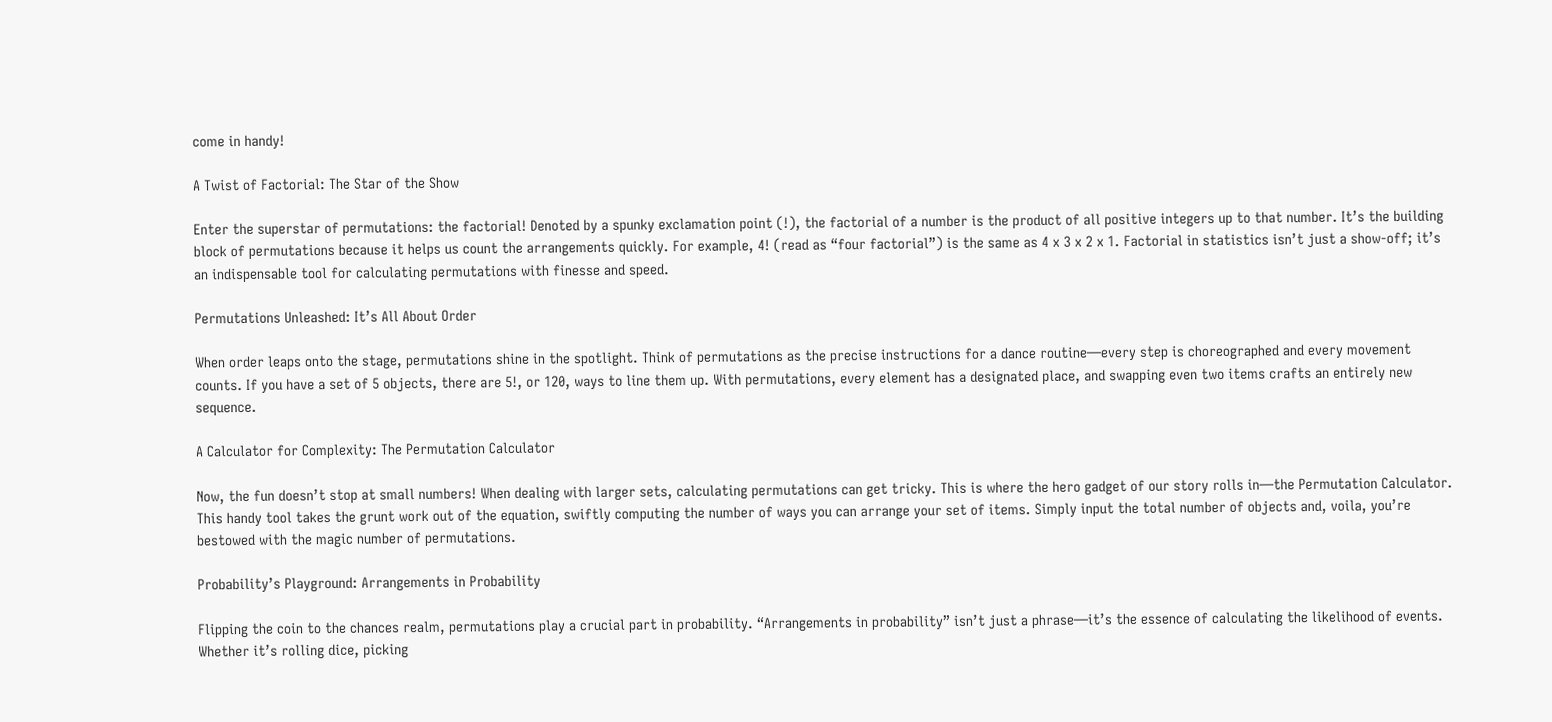come in handy!

A Twist of Factorial: The Star of the Show

Enter the superstar of permutations: the factorial! Denoted by a spunky exclamation point (!), the factorial of a number is the product of all positive integers up to that number. It’s the building block of permutations because it helps us count the arrangements quickly. For example, 4! (read as “four factorial”) is the same as 4 x 3 x 2 x 1. Factorial in statistics isn’t just a show-off; it’s an indispensable tool for calculating permutations with finesse and speed.

Permutations Unleashed: It’s All About Order

When order leaps onto the stage, permutations shine in the spotlight. Think of permutations as the precise instructions for a dance routine—every step is choreographed and every movement counts. If you have a set of 5 objects, there are 5!, or 120, ways to line them up. With permutations, every element has a designated place, and swapping even two items crafts an entirely new sequence.

A Calculator for Complexity: The Permutation Calculator

Now, the fun doesn’t stop at small numbers! When dealing with larger sets, calculating permutations can get tricky. This is where the hero gadget of our story rolls in—the Permutation Calculator. This handy tool takes the grunt work out of the equation, swiftly computing the number of ways you can arrange your set of items. Simply input the total number of objects and, voila, you’re bestowed with the magic number of permutations.

Probability’s Playground: Arrangements in Probability

Flipping the coin to the chances realm, permutations play a crucial part in probability. “Arrangements in probability” isn’t just a phrase—it’s the essence of calculating the likelihood of events. Whether it’s rolling dice, picking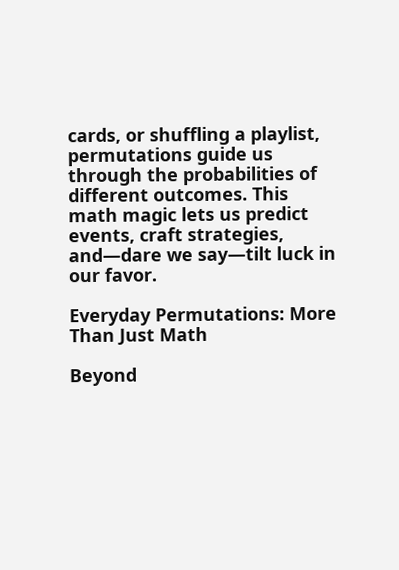cards, or shuffling a playlist, permutations guide us through the probabilities of different outcomes. This math magic lets us predict events, craft strategies, and—dare we say—tilt luck in our favor.

Everyday Permutations: More Than Just Math

Beyond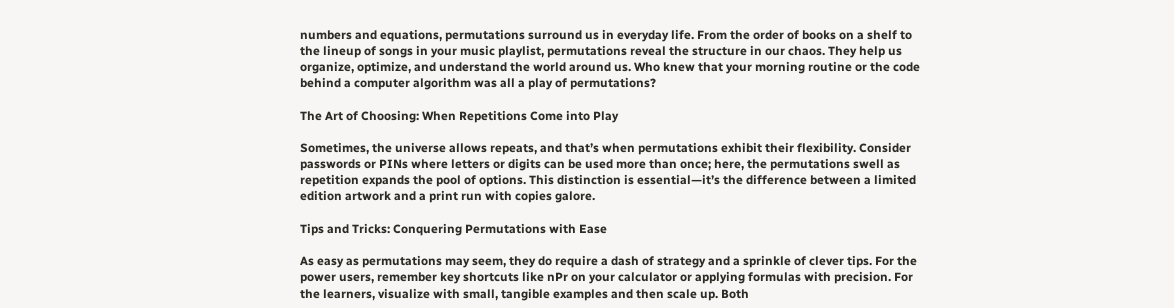numbers and equations, permutations surround us in everyday life. From the order of books on a shelf to the lineup of songs in your music playlist, permutations reveal the structure in our chaos. They help us organize, optimize, and understand the world around us. Who knew that your morning routine or the code behind a computer algorithm was all a play of permutations?

The Art of Choosing: When Repetitions Come into Play

Sometimes, the universe allows repeats, and that’s when permutations exhibit their flexibility. Consider passwords or PINs where letters or digits can be used more than once; here, the permutations swell as repetition expands the pool of options. This distinction is essential—it’s the difference between a limited edition artwork and a print run with copies galore.

Tips and Tricks: Conquering Permutations with Ease

As easy as permutations may seem, they do require a dash of strategy and a sprinkle of clever tips. For the power users, remember key shortcuts like nPr on your calculator or applying formulas with precision. For the learners, visualize with small, tangible examples and then scale up. Both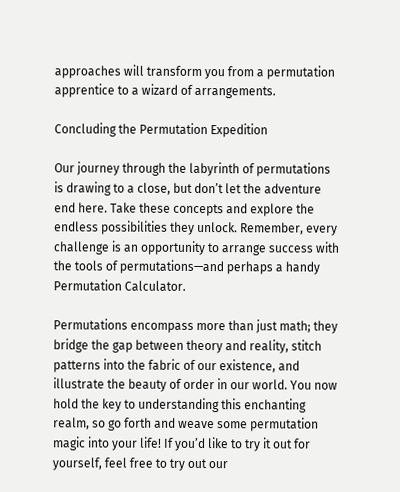approaches will transform you from a permutation apprentice to a wizard of arrangements.

Concluding the Permutation Expedition

Our journey through the labyrinth of permutations is drawing to a close, but don’t let the adventure end here. Take these concepts and explore the endless possibilities they unlock. Remember, every challenge is an opportunity to arrange success with the tools of permutations—and perhaps a handy Permutation Calculator.

Permutations encompass more than just math; they bridge the gap between theory and reality, stitch patterns into the fabric of our existence, and illustrate the beauty of order in our world. You now hold the key to understanding this enchanting realm, so go forth and weave some permutation magic into your life! If you’d like to try it out for yourself, feel free to try out our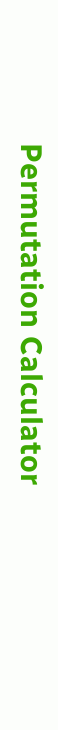Permutation Calculator